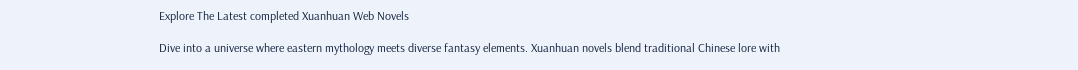Explore The Latest completed Xuanhuan Web Novels

Dive into a universe where eastern mythology meets diverse fantasy elements. Xuanhuan novels blend traditional Chinese lore with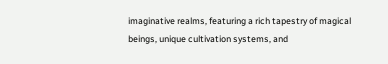imaginative realms, featuring a rich tapestry of magical beings, unique cultivation systems, and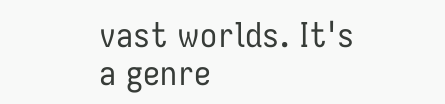vast worlds. It's a genre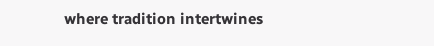where tradition intertwines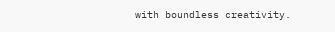with boundless creativity.